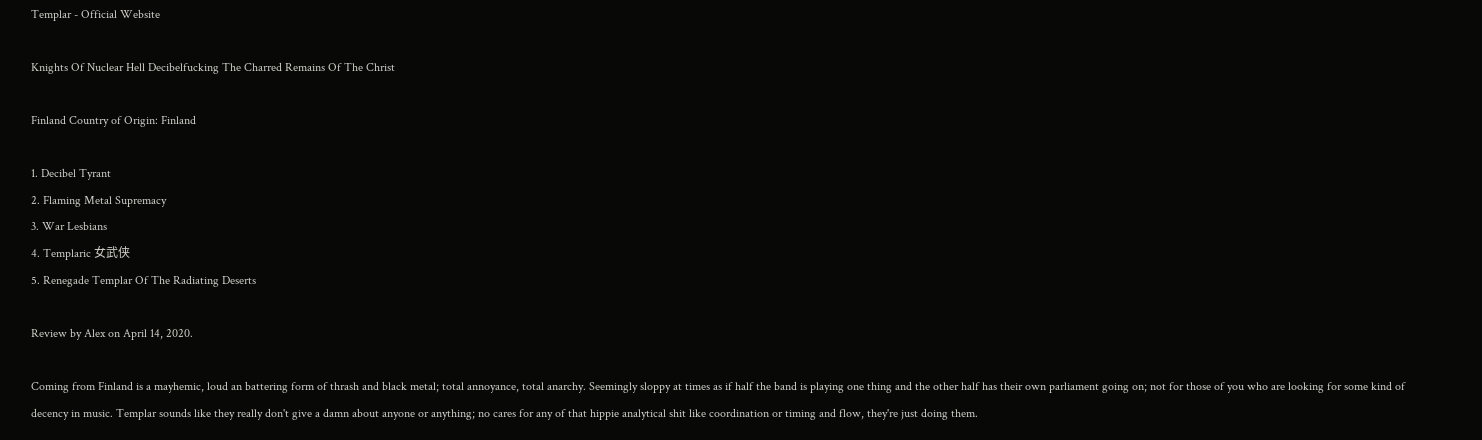Templar - Official Website

Knights Of Nuclear Hell Decibelfucking The Charred Remains Of The Christ

Finland Country of Origin: Finland

1. Decibel Tyrant
2. Flaming Metal Supremacy
3. War Lesbians
4. Templaric 女武侠
5. Renegade Templar Of The Radiating Deserts

Review by Alex on April 14, 2020.

Coming from Finland is a mayhemic, loud an battering form of thrash and black metal; total annoyance, total anarchy. Seemingly sloppy at times as if half the band is playing one thing and the other half has their own parliament going on; not for those of you who are looking for some kind of decency in music. Templar sounds like they really don't give a damn about anyone or anything; no cares for any of that hippie analytical shit like coordination or timing and flow, they're just doing them.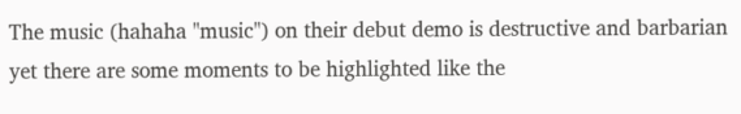The music (hahaha "music") on their debut demo is destructive and barbarian yet there are some moments to be highlighted like the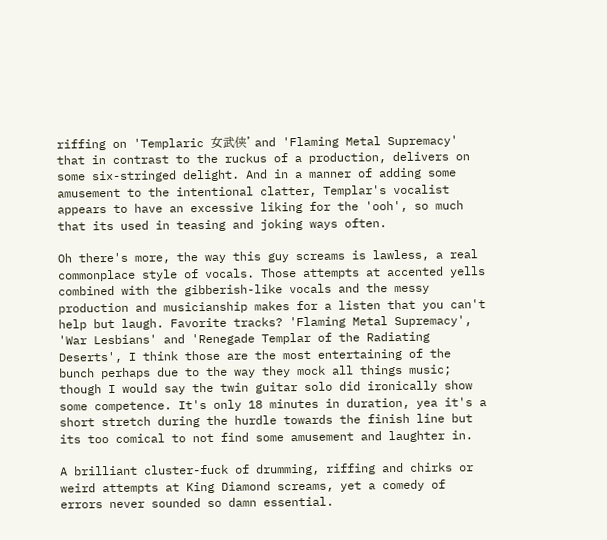riffing on 'Templaric 女武侠' and 'Flaming Metal Supremacy' that in contrast to the ruckus of a production, delivers on some six-stringed delight. And in a manner of adding some amusement to the intentional clatter, Templar's vocalist appears to have an excessive liking for the 'ooh', so much that its used in teasing and joking ways often.

Oh there's more, the way this guy screams is lawless, a real commonplace style of vocals. Those attempts at accented yells combined with the gibberish-like vocals and the messy production and musicianship makes for a listen that you can't help but laugh. Favorite tracks? 'Flaming Metal Supremacy', 'War Lesbians' and 'Renegade Templar of the Radiating Deserts', I think those are the most entertaining of the bunch perhaps due to the way they mock all things music; though I would say the twin guitar solo did ironically show some competence. It's only 18 minutes in duration, yea it's a short stretch during the hurdle towards the finish line but its too comical to not find some amusement and laughter in.

A brilliant cluster-fuck of drumming, riffing and chirks or weird attempts at King Diamond screams, yet a comedy of errors never sounded so damn essential.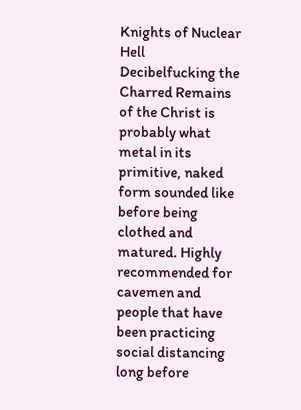Knights of Nuclear Hell Decibelfucking the Charred Remains of the Christ is probably what metal in its primitive, naked form sounded like before being clothed and matured. Highly recommended for cavemen and people that have been practicing social distancing long before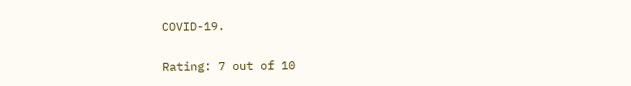COVID-19.

Rating: 7 out of 10